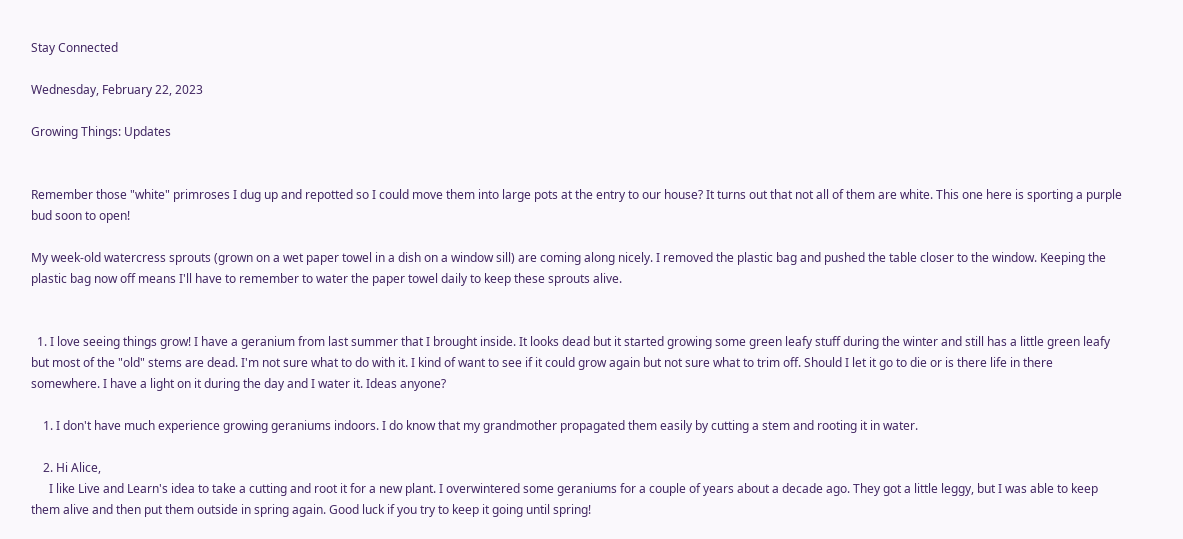Stay Connected

Wednesday, February 22, 2023

Growing Things: Updates


Remember those "white" primroses I dug up and repotted so I could move them into large pots at the entry to our house? It turns out that not all of them are white. This one here is sporting a purple bud soon to open!

My week-old watercress sprouts (grown on a wet paper towel in a dish on a window sill) are coming along nicely. I removed the plastic bag and pushed the table closer to the window. Keeping the plastic bag now off means I'll have to remember to water the paper towel daily to keep these sprouts alive.


  1. I love seeing things grow! I have a geranium from last summer that I brought inside. It looks dead but it started growing some green leafy stuff during the winter and still has a little green leafy but most of the "old" stems are dead. I'm not sure what to do with it. I kind of want to see if it could grow again but not sure what to trim off. Should I let it go to die or is there life in there somewhere. I have a light on it during the day and I water it. Ideas anyone?

    1. I don't have much experience growing geraniums indoors. I do know that my grandmother propagated them easily by cutting a stem and rooting it in water.

    2. Hi Alice,
      I like Live and Learn's idea to take a cutting and root it for a new plant. I overwintered some geraniums for a couple of years about a decade ago. They got a little leggy, but I was able to keep them alive and then put them outside in spring again. Good luck if you try to keep it going until spring!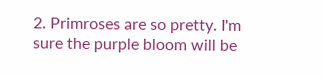2. Primroses are so pretty. I'm sure the purple bloom will be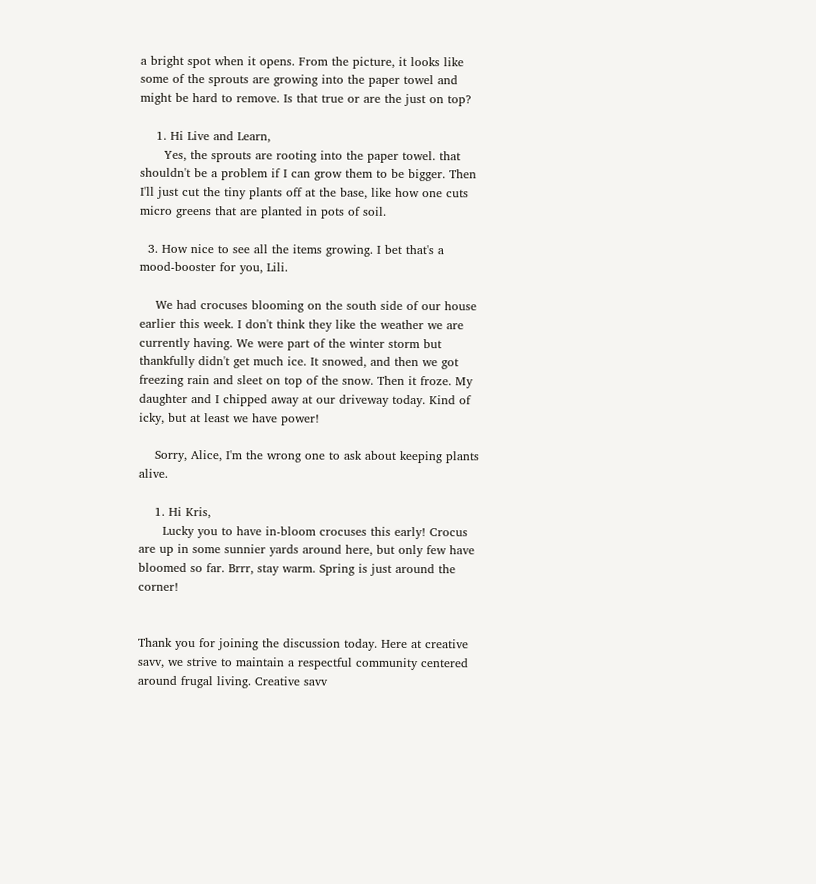a bright spot when it opens. From the picture, it looks like some of the sprouts are growing into the paper towel and might be hard to remove. Is that true or are the just on top?

    1. Hi Live and Learn,
      Yes, the sprouts are rooting into the paper towel. that shouldn't be a problem if I can grow them to be bigger. Then I'll just cut the tiny plants off at the base, like how one cuts micro greens that are planted in pots of soil.

  3. How nice to see all the items growing. I bet that's a mood-booster for you, Lili.

    We had crocuses blooming on the south side of our house earlier this week. I don't think they like the weather we are currently having. We were part of the winter storm but thankfully didn't get much ice. It snowed, and then we got freezing rain and sleet on top of the snow. Then it froze. My daughter and I chipped away at our driveway today. Kind of icky, but at least we have power!

    Sorry, Alice, I'm the wrong one to ask about keeping plants alive.

    1. Hi Kris,
      Lucky you to have in-bloom crocuses this early! Crocus are up in some sunnier yards around here, but only few have bloomed so far. Brrr, stay warm. Spring is just around the corner!


Thank you for joining the discussion today. Here at creative savv, we strive to maintain a respectful community centered around frugal living. Creative savv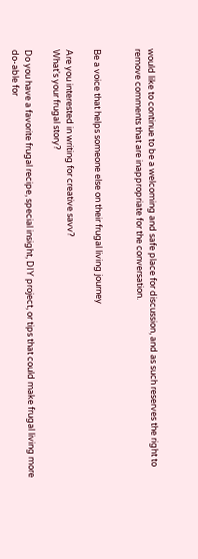would like to continue to be a welcoming and safe place for discussion, and as such reserves the right to remove comments that are inappropriate for the conversation.


Be a voice that helps someone else on their frugal living journey

Are you interested in writing for creative savv?
What's your frugal story?

Do you have a favorite frugal recipe, special insight, DIY project, or tips that could make frugal living more do-able for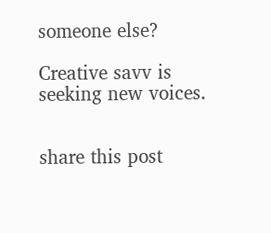someone else?

Creative savv is seeking new voices.


share this post